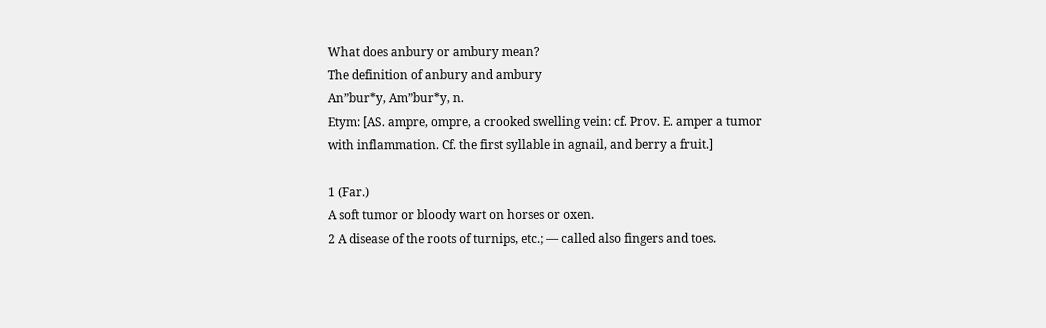What does anbury or ambury mean?
The definition of anbury and ambury
An”bur*y, Am”bur*y, n.
Etym: [AS. ampre, ompre, a crooked swelling vein: cf. Prov. E. amper a tumor with inflammation. Cf. the first syllable in agnail, and berry a fruit.]

1 (Far.)
A soft tumor or bloody wart on horses or oxen.
2 A disease of the roots of turnips, etc.; — called also fingers and toes.